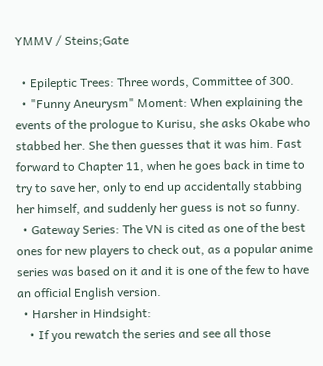YMMV / Steins;Gate

  • Epileptic Trees: Three words, Committee of 300.
  • "Funny Aneurysm" Moment: When explaining the events of the prologue to Kurisu, she asks Okabe who stabbed her. She then guesses that it was him. Fast forward to Chapter 11, when he goes back in time to try to save her, only to end up accidentally stabbing her himself, and suddenly her guess is not so funny.
  • Gateway Series: The VN is cited as one of the best ones for new players to check out, as a popular anime series was based on it and it is one of the few to have an official English version.
  • Harsher in Hindsight:
    • If you rewatch the series and see all those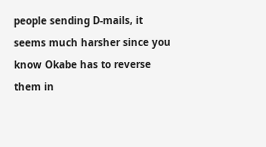people sending D-mails, it seems much harsher since you know Okabe has to reverse them in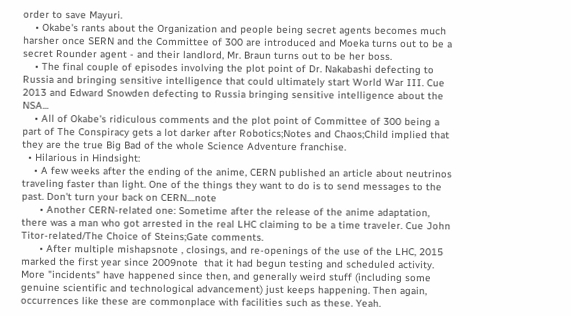order to save Mayuri.
    • Okabe's rants about the Organization and people being secret agents becomes much harsher once SERN and the Committee of 300 are introduced and Moeka turns out to be a secret Rounder agent - and their landlord, Mr. Braun turns out to be her boss.
    • The final couple of episodes involving the plot point of Dr. Nakabashi defecting to Russia and bringing sensitive intelligence that could ultimately start World War III. Cue 2013 and Edward Snowden defecting to Russia bringing sensitive intelligence about the NSA...
    • All of Okabe's ridiculous comments and the plot point of Committee of 300 being a part of The Conspiracy gets a lot darker after Robotics;Notes and Chaos;Child implied that they are the true Big Bad of the whole Science Adventure franchise.
  • Hilarious in Hindsight:
    • A few weeks after the ending of the anime, CERN published an article about neutrinos traveling faster than light. One of the things they want to do is to send messages to the past. Don't turn your back on CERN....note
      • Another CERN-related one: Sometime after the release of the anime adaptation, there was a man who got arrested in the real LHC claiming to be a time traveler. Cue John Titor-related/The Choice of Steins;Gate comments.
      • After multiple mishapsnote , closings, and re-openings of the use of the LHC, 2015 marked the first year since 2009note  that it had begun testing and scheduled activity. More "incidents" have happened since then, and generally weird stuff (including some genuine scientific and technological advancement) just keeps happening. Then again, occurrences like these are commonplace with facilities such as these. Yeah.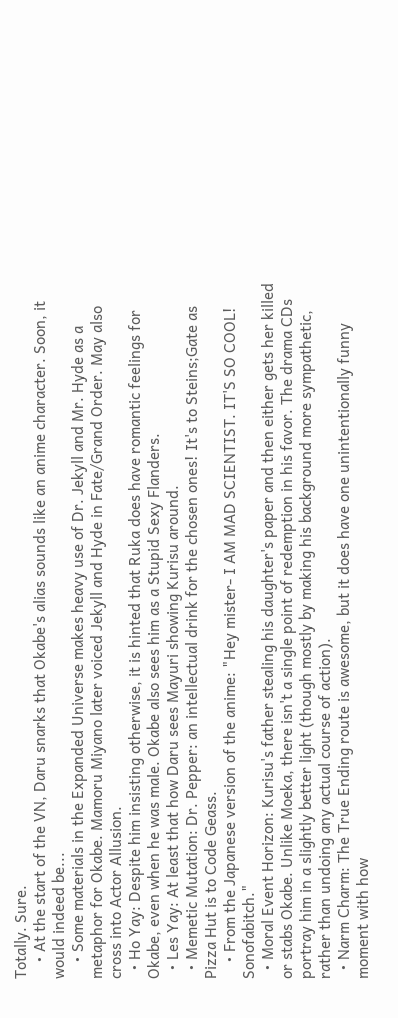Totally. Sure.
    • At the start of the VN, Daru snarks that Okabe's alias sounds like an anime character. Soon, it would indeed be...
    • Some materials in the Expanded Universe makes heavy use of Dr. Jekyll and Mr. Hyde as a metaphor for Okabe. Mamoru Miyano later voiced Jekyll and Hyde in Fate/Grand Order. May also cross into Actor Allusion.
  • Ho Yay: Despite him insisting otherwise, it is hinted that Ruka does have romantic feelings for Okabe, even when he was male. Okabe also sees him as a Stupid Sexy Flanders.
  • Les Yay: At least that how Daru sees Mayuri showing Kurisu around.
  • Memetic Mutation: Dr. Pepper: an intellectual drink for the chosen ones! It's to Steins;Gate as Pizza Hut is to Code Geass.
    • From the Japanese version of the anime: "Hey mister- I AM MAD SCIENTIST. IT'S SO COOL! Sonofabitch."
  • Moral Event Horizon: Kurisu's father stealing his daughter's paper and then either gets her killed or stabs Okabe. Unlike Moeka, there isn't a single point of redemption in his favor. The drama CDs portray him in a slightly better light (though mostly by making his background more sympathetic, rather than undoing any actual course of action).
  • Narm Charm: The True Ending route is awesome, but it does have one unintentionally funny moment with how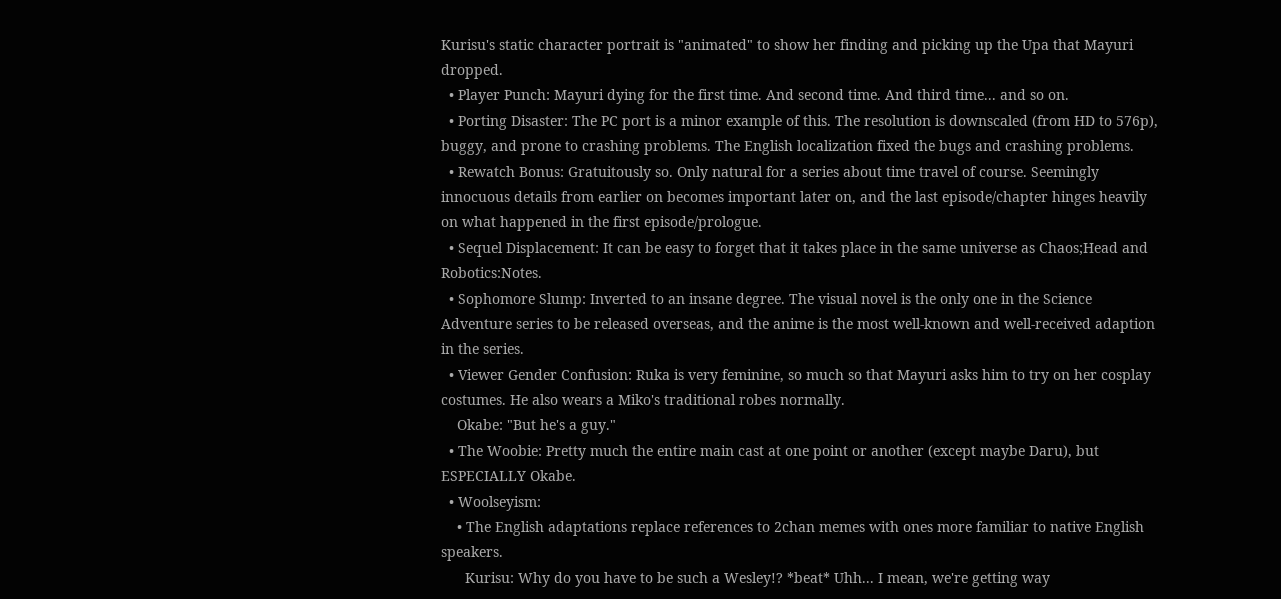Kurisu's static character portrait is "animated" to show her finding and picking up the Upa that Mayuri dropped.
  • Player Punch: Mayuri dying for the first time. And second time. And third time... and so on.
  • Porting Disaster: The PC port is a minor example of this. The resolution is downscaled (from HD to 576p), buggy, and prone to crashing problems. The English localization fixed the bugs and crashing problems.
  • Rewatch Bonus: Gratuitously so. Only natural for a series about time travel of course. Seemingly innocuous details from earlier on becomes important later on, and the last episode/chapter hinges heavily on what happened in the first episode/prologue.
  • Sequel Displacement: It can be easy to forget that it takes place in the same universe as Chaos;Head and Robotics:Notes.
  • Sophomore Slump: Inverted to an insane degree. The visual novel is the only one in the Science Adventure series to be released overseas, and the anime is the most well-known and well-received adaption in the series.
  • Viewer Gender Confusion: Ruka is very feminine, so much so that Mayuri asks him to try on her cosplay costumes. He also wears a Miko's traditional robes normally.
    Okabe: "But he's a guy."
  • The Woobie: Pretty much the entire main cast at one point or another (except maybe Daru), but ESPECIALLY Okabe.
  • Woolseyism:
    • The English adaptations replace references to 2chan memes with ones more familiar to native English speakers.
      Kurisu: Why do you have to be such a Wesley!? *beat* Uhh... I mean, we're getting way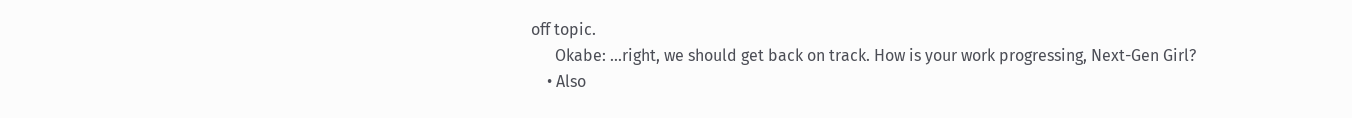off topic.
      Okabe: ...right, we should get back on track. How is your work progressing, Next-Gen Girl?
    • Also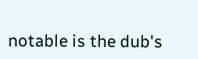notable is the dub's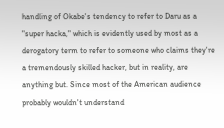handling of Okabe's tendency to refer to Daru as a "super hacka," which is evidently used by most as a derogatory term to refer to someone who claims they're a tremendously skilled hacker, but in reality, are anything but. Since most of the American audience probably wouldn't understand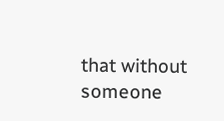that without someone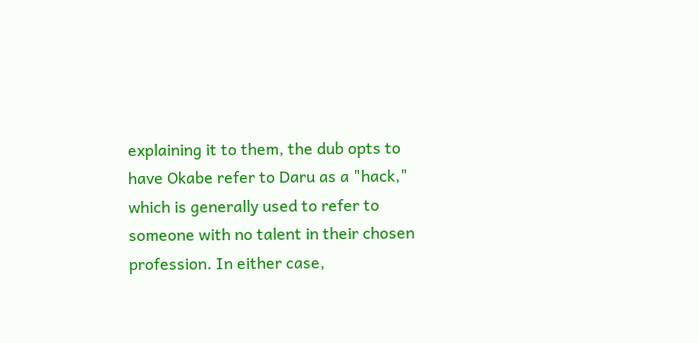explaining it to them, the dub opts to have Okabe refer to Daru as a "hack," which is generally used to refer to someone with no talent in their chosen profession. In either case,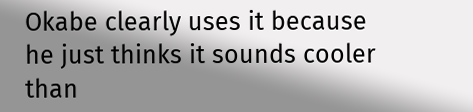Okabe clearly uses it because he just thinks it sounds cooler than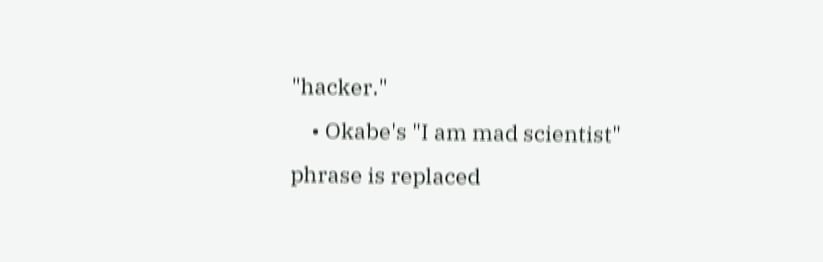"hacker."
    • Okabe's "I am mad scientist" phrase is replaced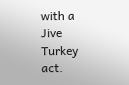with a Jive Turkey act.